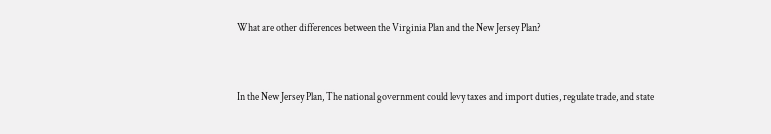What are other differences between the Virginia Plan and the New Jersey Plan?


In the New Jersey Plan, The national government could levy taxes and import duties, regulate trade, and state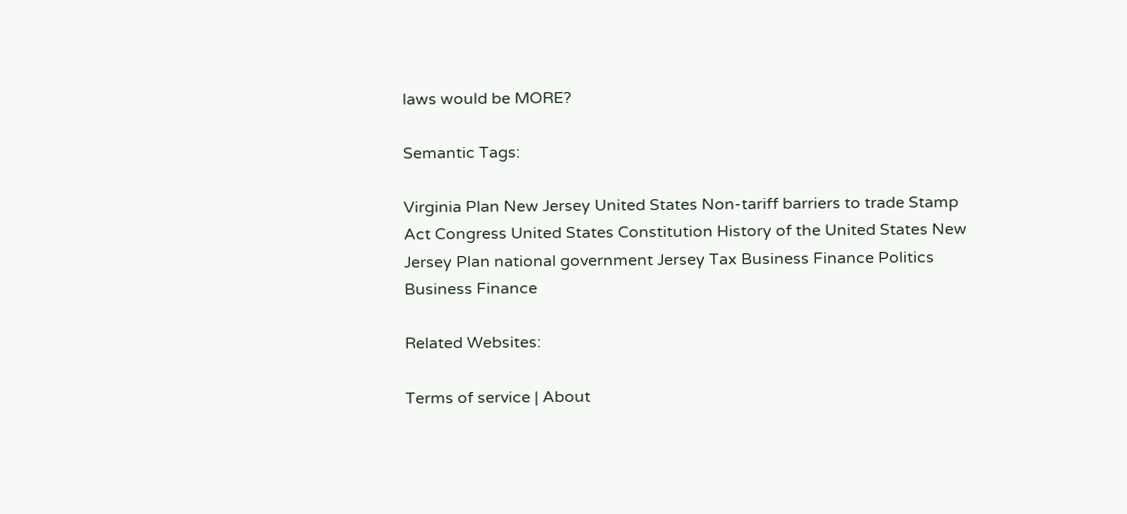laws would be MORE?

Semantic Tags:

Virginia Plan New Jersey United States Non-tariff barriers to trade Stamp Act Congress United States Constitution History of the United States New Jersey Plan national government Jersey Tax Business Finance Politics Business Finance

Related Websites:

Terms of service | About